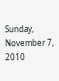Sunday, November 7, 2010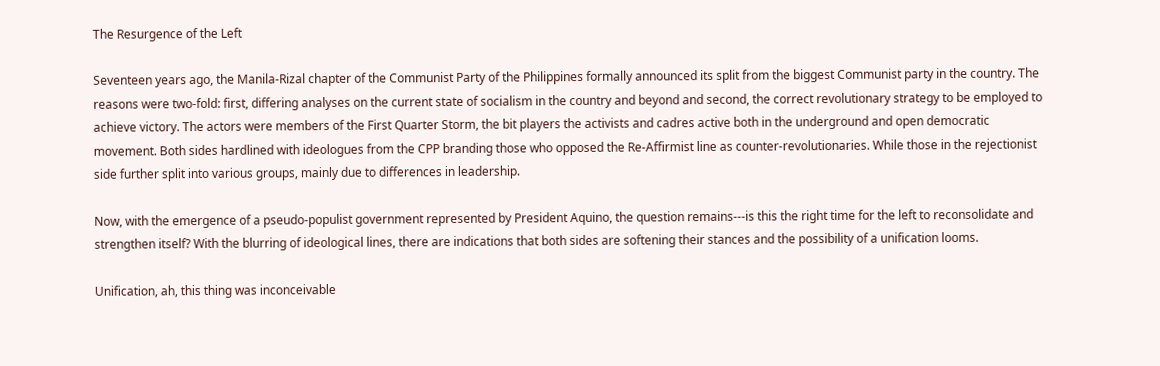The Resurgence of the Left

Seventeen years ago, the Manila-Rizal chapter of the Communist Party of the Philippines formally announced its split from the biggest Communist party in the country. The reasons were two-fold: first, differing analyses on the current state of socialism in the country and beyond and second, the correct revolutionary strategy to be employed to achieve victory. The actors were members of the First Quarter Storm, the bit players the activists and cadres active both in the underground and open democratic movement. Both sides hardlined with ideologues from the CPP branding those who opposed the Re-Affirmist line as counter-revolutionaries. While those in the rejectionist side further split into various groups, mainly due to differences in leadership.

Now, with the emergence of a pseudo-populist government represented by President Aquino, the question remains---is this the right time for the left to reconsolidate and strengthen itself? With the blurring of ideological lines, there are indications that both sides are softening their stances and the possibility of a unification looms.

Unification, ah, this thing was inconceivable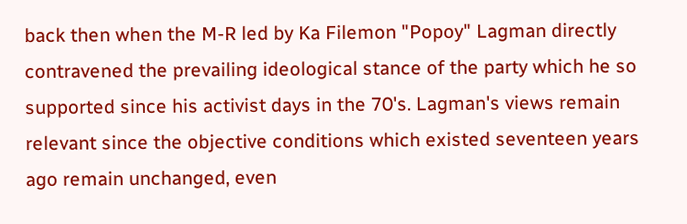back then when the M-R led by Ka Filemon "Popoy" Lagman directly contravened the prevailing ideological stance of the party which he so supported since his activist days in the 70's. Lagman's views remain relevant since the objective conditions which existed seventeen years ago remain unchanged, even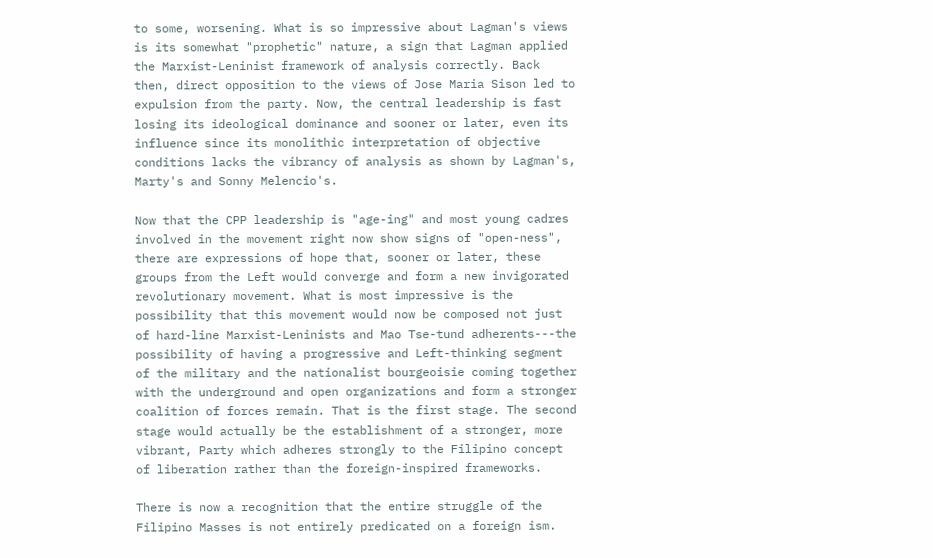to some, worsening. What is so impressive about Lagman's views is its somewhat "prophetic" nature, a sign that Lagman applied the Marxist-Leninist framework of analysis correctly. Back then, direct opposition to the views of Jose Maria Sison led to expulsion from the party. Now, the central leadership is fast losing its ideological dominance and sooner or later, even its influence since its monolithic interpretation of objective conditions lacks the vibrancy of analysis as shown by Lagman's, Marty's and Sonny Melencio's.

Now that the CPP leadership is "age-ing" and most young cadres involved in the movement right now show signs of "open-ness", there are expressions of hope that, sooner or later, these groups from the Left would converge and form a new invigorated revolutionary movement. What is most impressive is the possibility that this movement would now be composed not just of hard-line Marxist-Leninists and Mao Tse-tund adherents---the possibility of having a progressive and Left-thinking segment of the military and the nationalist bourgeoisie coming together with the underground and open organizations and form a stronger coalition of forces remain. That is the first stage. The second stage would actually be the establishment of a stronger, more vibrant, Party which adheres strongly to the Filipino concept of liberation rather than the foreign-inspired frameworks.

There is now a recognition that the entire struggle of the Filipino Masses is not entirely predicated on a foreign ism.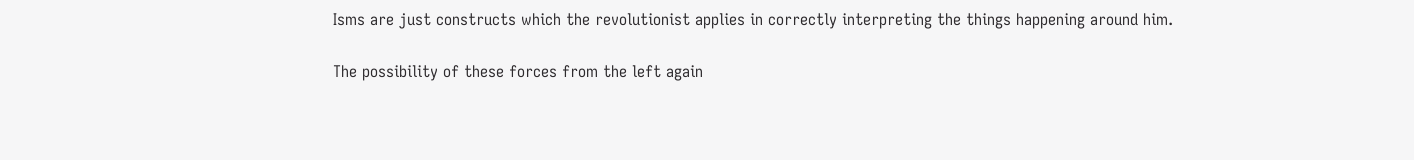Isms are just constructs which the revolutionist applies in correctly interpreting the things happening around him.

The possibility of these forces from the left again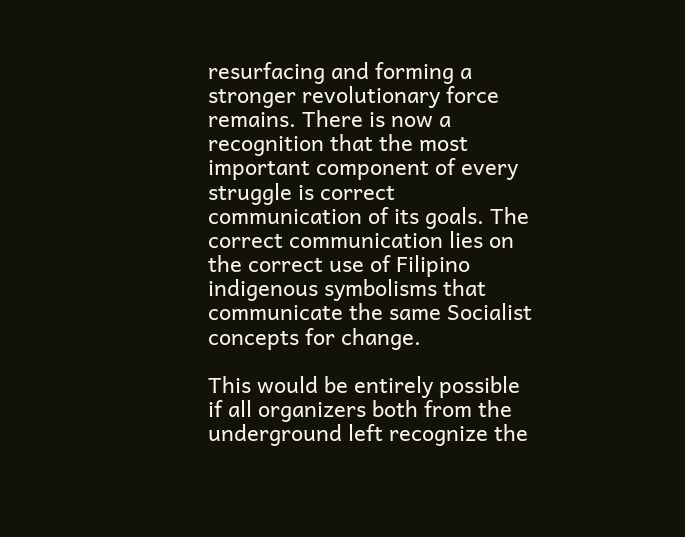resurfacing and forming a stronger revolutionary force remains. There is now a recognition that the most important component of every struggle is correct communication of its goals. The correct communication lies on the correct use of Filipino indigenous symbolisms that communicate the same Socialist concepts for change.

This would be entirely possible if all organizers both from the underground left recognize the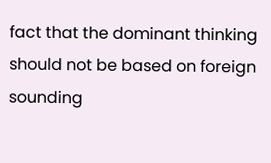fact that the dominant thinking should not be based on foreign sounding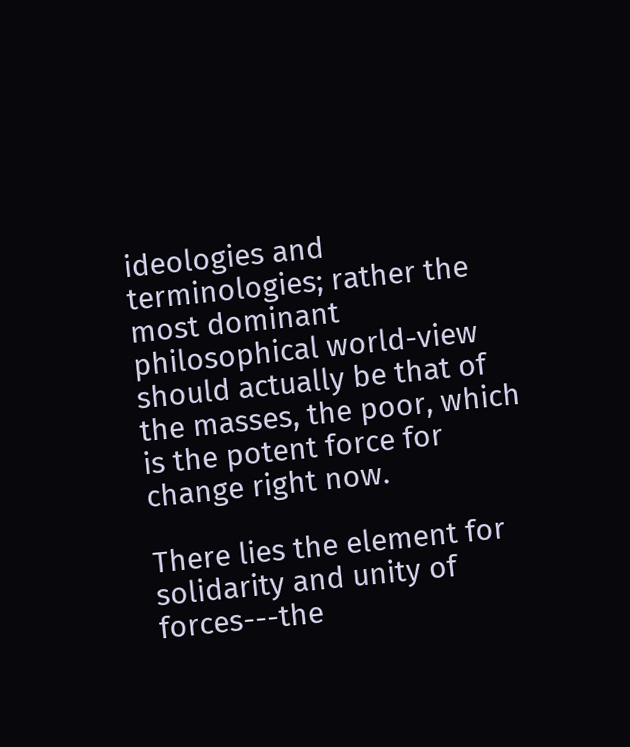ideologies and terminologies; rather the most dominant philosophical world-view should actually be that of the masses, the poor, which is the potent force for change right now.

There lies the element for solidarity and unity of forces---the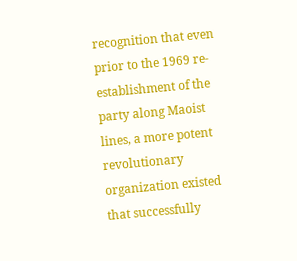recognition that even prior to the 1969 re-establishment of the party along Maoist lines, a more potent revolutionary organization existed that successfully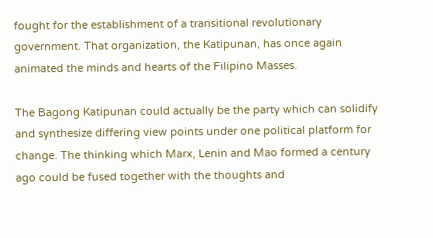fought for the establishment of a transitional revolutionary government. That organization, the Katipunan, has once again animated the minds and hearts of the Filipino Masses.

The Bagong Katipunan could actually be the party which can solidify and synthesize differing view points under one political platform for change. The thinking which Marx, Lenin and Mao formed a century ago could be fused together with the thoughts and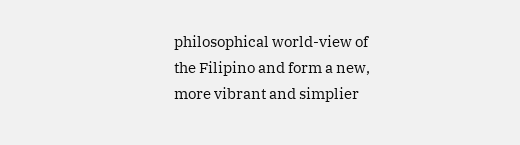philosophical world-view of the Filipino and form a new, more vibrant and simplier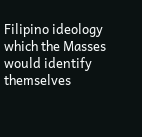Filipino ideology which the Masses would identify themselves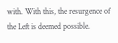with. With this, the resurgence of the Left is deemed possible.